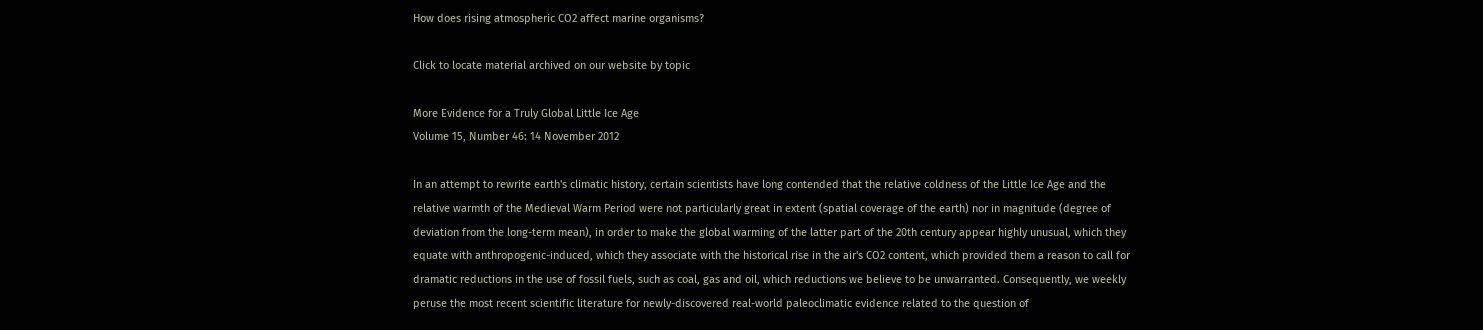How does rising atmospheric CO2 affect marine organisms?

Click to locate material archived on our website by topic

More Evidence for a Truly Global Little Ice Age
Volume 15, Number 46: 14 November 2012

In an attempt to rewrite earth's climatic history, certain scientists have long contended that the relative coldness of the Little Ice Age and the relative warmth of the Medieval Warm Period were not particularly great in extent (spatial coverage of the earth) nor in magnitude (degree of deviation from the long-term mean), in order to make the global warming of the latter part of the 20th century appear highly unusual, which they equate with anthropogenic-induced, which they associate with the historical rise in the air's CO2 content, which provided them a reason to call for dramatic reductions in the use of fossil fuels, such as coal, gas and oil, which reductions we believe to be unwarranted. Consequently, we weekly peruse the most recent scientific literature for newly-discovered real-world paleoclimatic evidence related to the question of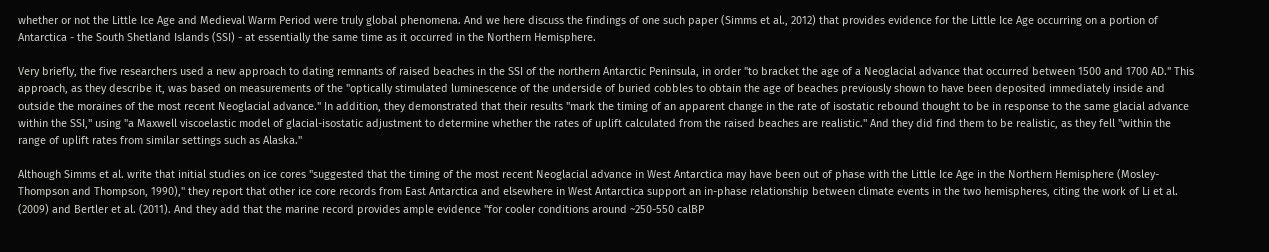whether or not the Little Ice Age and Medieval Warm Period were truly global phenomena. And we here discuss the findings of one such paper (Simms et al., 2012) that provides evidence for the Little Ice Age occurring on a portion of Antarctica - the South Shetland Islands (SSI) - at essentially the same time as it occurred in the Northern Hemisphere.

Very briefly, the five researchers used a new approach to dating remnants of raised beaches in the SSI of the northern Antarctic Peninsula, in order "to bracket the age of a Neoglacial advance that occurred between 1500 and 1700 AD." This approach, as they describe it, was based on measurements of the "optically stimulated luminescence of the underside of buried cobbles to obtain the age of beaches previously shown to have been deposited immediately inside and outside the moraines of the most recent Neoglacial advance." In addition, they demonstrated that their results "mark the timing of an apparent change in the rate of isostatic rebound thought to be in response to the same glacial advance within the SSI," using "a Maxwell viscoelastic model of glacial-isostatic adjustment to determine whether the rates of uplift calculated from the raised beaches are realistic." And they did find them to be realistic, as they fell "within the range of uplift rates from similar settings such as Alaska."

Although Simms et al. write that initial studies on ice cores "suggested that the timing of the most recent Neoglacial advance in West Antarctica may have been out of phase with the Little Ice Age in the Northern Hemisphere (Mosley-Thompson and Thompson, 1990)," they report that other ice core records from East Antarctica and elsewhere in West Antarctica support an in-phase relationship between climate events in the two hemispheres, citing the work of Li et al. (2009) and Bertler et al. (2011). And they add that the marine record provides ample evidence "for cooler conditions around ~250-550 calBP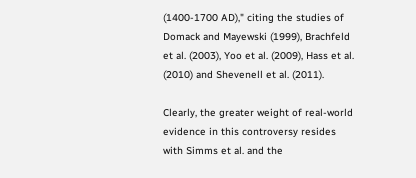(1400-1700 AD)," citing the studies of Domack and Mayewski (1999), Brachfeld et al. (2003), Yoo et al. (2009), Hass et al. (2010) and Shevenell et al. (2011).

Clearly, the greater weight of real-world evidence in this controversy resides with Simms et al. and the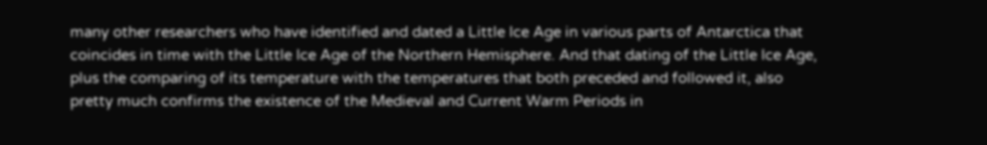many other researchers who have identified and dated a Little Ice Age in various parts of Antarctica that coincides in time with the Little Ice Age of the Northern Hemisphere. And that dating of the Little Ice Age, plus the comparing of its temperature with the temperatures that both preceded and followed it, also pretty much confirms the existence of the Medieval and Current Warm Periods in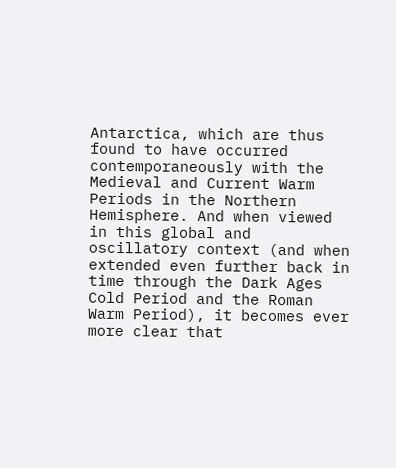Antarctica, which are thus found to have occurred contemporaneously with the Medieval and Current Warm Periods in the Northern Hemisphere. And when viewed in this global and oscillatory context (and when extended even further back in time through the Dark Ages Cold Period and the Roman Warm Period), it becomes ever more clear that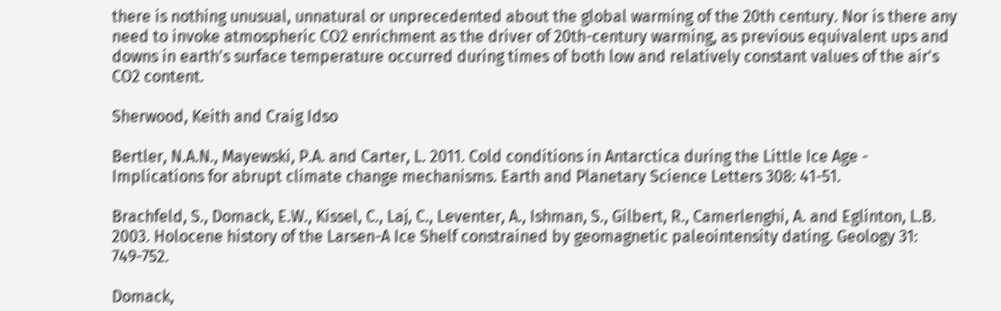there is nothing unusual, unnatural or unprecedented about the global warming of the 20th century. Nor is there any need to invoke atmospheric CO2 enrichment as the driver of 20th-century warming, as previous equivalent ups and downs in earth's surface temperature occurred during times of both low and relatively constant values of the air's CO2 content.

Sherwood, Keith and Craig Idso

Bertler, N.A.N., Mayewski, P.A. and Carter, L. 2011. Cold conditions in Antarctica during the Little Ice Age - Implications for abrupt climate change mechanisms. Earth and Planetary Science Letters 308: 41-51.

Brachfeld, S., Domack, E.W., Kissel, C., Laj, C., Leventer, A., Ishman, S., Gilbert, R., Camerlenghi, A. and Eglinton, L.B. 2003. Holocene history of the Larsen-A Ice Shelf constrained by geomagnetic paleointensity dating. Geology 31: 749-752.

Domack,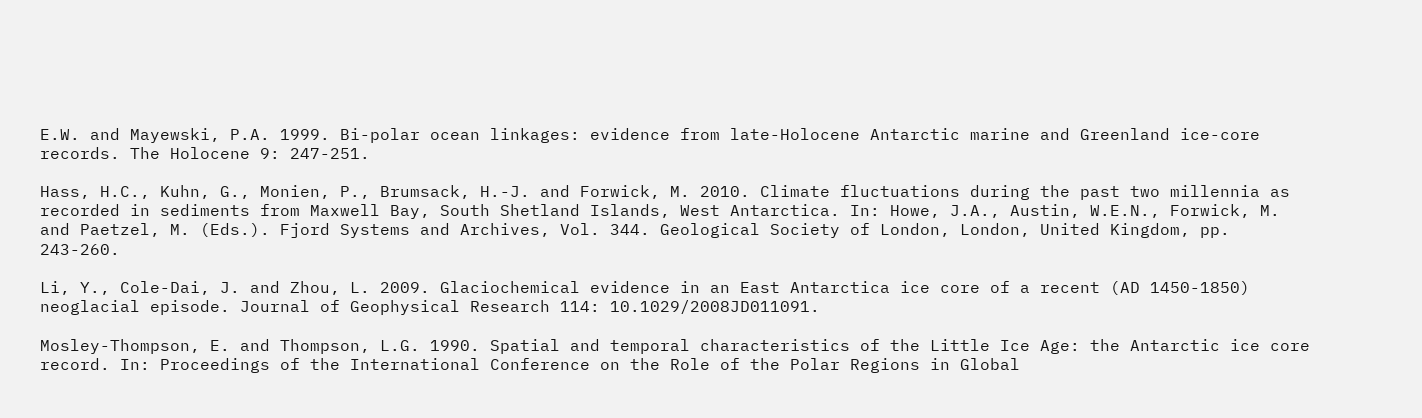E.W. and Mayewski, P.A. 1999. Bi-polar ocean linkages: evidence from late-Holocene Antarctic marine and Greenland ice-core records. The Holocene 9: 247-251.

Hass, H.C., Kuhn, G., Monien, P., Brumsack, H.-J. and Forwick, M. 2010. Climate fluctuations during the past two millennia as recorded in sediments from Maxwell Bay, South Shetland Islands, West Antarctica. In: Howe, J.A., Austin, W.E.N., Forwick, M. and Paetzel, M. (Eds.). Fjord Systems and Archives, Vol. 344. Geological Society of London, London, United Kingdom, pp. 243-260.

Li, Y., Cole-Dai, J. and Zhou, L. 2009. Glaciochemical evidence in an East Antarctica ice core of a recent (AD 1450-1850) neoglacial episode. Journal of Geophysical Research 114: 10.1029/2008JD011091.

Mosley-Thompson, E. and Thompson, L.G. 1990. Spatial and temporal characteristics of the Little Ice Age: the Antarctic ice core record. In: Proceedings of the International Conference on the Role of the Polar Regions in Global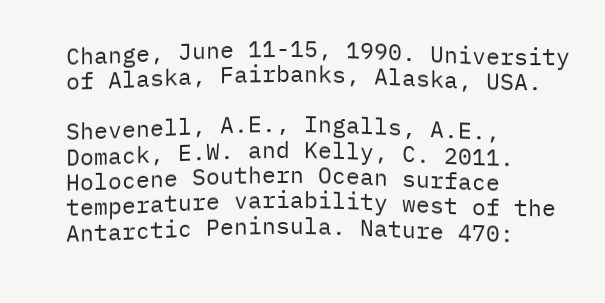Change, June 11-15, 1990. University of Alaska, Fairbanks, Alaska, USA.

Shevenell, A.E., Ingalls, A.E., Domack, E.W. and Kelly, C. 2011. Holocene Southern Ocean surface temperature variability west of the Antarctic Peninsula. Nature 470: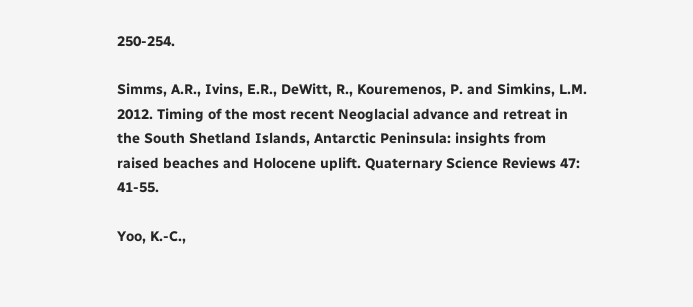250-254.

Simms, A.R., Ivins, E.R., DeWitt, R., Kouremenos, P. and Simkins, L.M. 2012. Timing of the most recent Neoglacial advance and retreat in the South Shetland Islands, Antarctic Peninsula: insights from raised beaches and Holocene uplift. Quaternary Science Reviews 47: 41-55.

Yoo, K.-C.,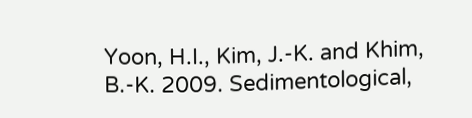Yoon, H.I., Kim, J.-K. and Khim, B.-K. 2009. Sedimentological,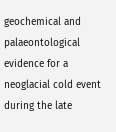geochemical and palaeontological evidence for a neoglacial cold event during the late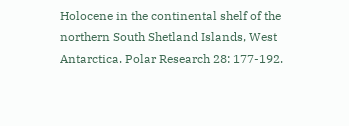Holocene in the continental shelf of the northern South Shetland Islands, West Antarctica. Polar Research 28: 177-192.